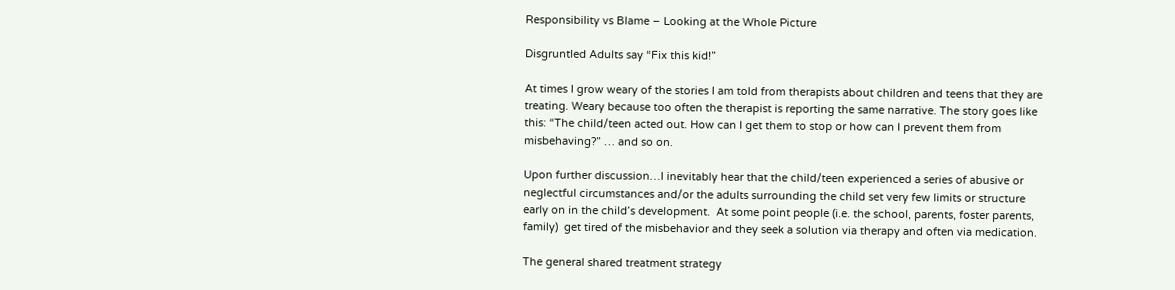Responsibility vs Blame – Looking at the Whole Picture

Disgruntled Adults say “Fix this kid!”

At times I grow weary of the stories I am told from therapists about children and teens that they are treating. Weary because too often the therapist is reporting the same narrative. The story goes like this: “The child/teen acted out. How can I get them to stop or how can I prevent them from misbehaving?” … and so on.

Upon further discussion…I inevitably hear that the child/teen experienced a series of abusive or neglectful circumstances and/or the adults surrounding the child set very few limits or structure early on in the child’s development.  At some point people (i.e. the school, parents, foster parents, family)  get tired of the misbehavior and they seek a solution via therapy and often via medication.

The general shared treatment strategy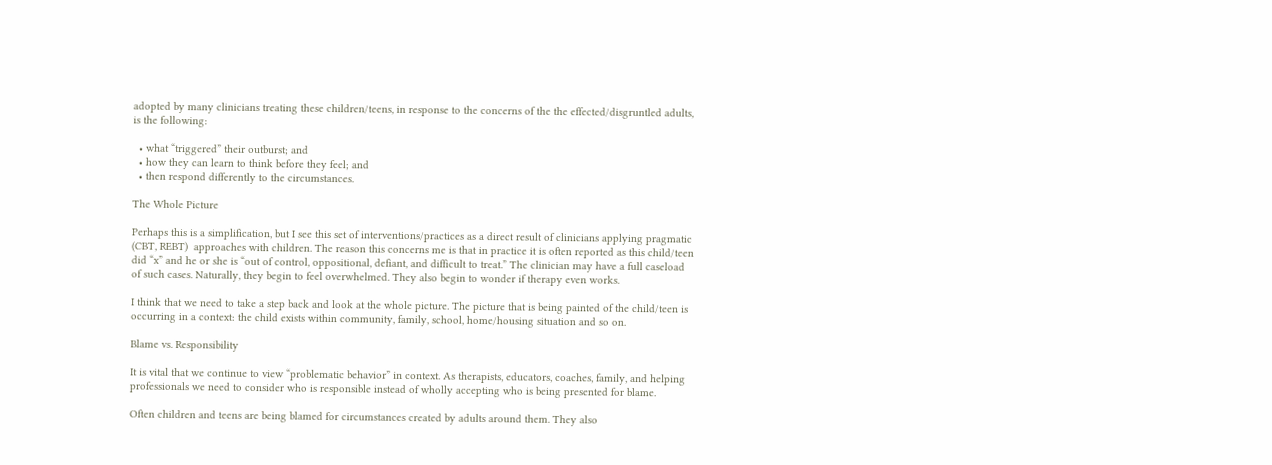adopted by many clinicians treating these children/teens, in response to the concerns of the the effected/disgruntled adults, is the following:

  • what “triggered” their outburst; and
  • how they can learn to think before they feel; and
  • then respond differently to the circumstances.

The Whole Picture

Perhaps this is a simplification, but I see this set of interventions/practices as a direct result of clinicians applying pragmatic (CBT, REBT)  approaches with children. The reason this concerns me is that in practice it is often reported as this child/teen did “x” and he or she is “out of control, oppositional, defiant, and difficult to treat.” The clinician may have a full caseload of such cases. Naturally, they begin to feel overwhelmed. They also begin to wonder if therapy even works.

I think that we need to take a step back and look at the whole picture. The picture that is being painted of the child/teen is occurring in a context: the child exists within community, family, school, home/housing situation and so on.

Blame vs. Responsibility

It is vital that we continue to view “problematic behavior” in context. As therapists, educators, coaches, family, and helping professionals we need to consider who is responsible instead of wholly accepting who is being presented for blame.

Often children and teens are being blamed for circumstances created by adults around them. They also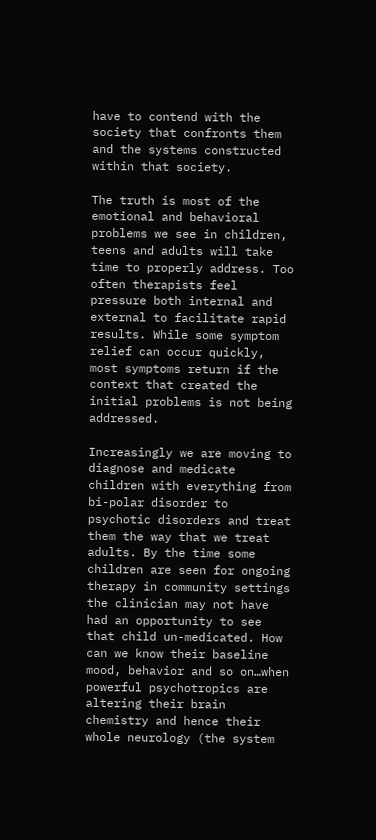have to contend with the society that confronts them and the systems constructed within that society.

The truth is most of the emotional and behavioral problems we see in children, teens and adults will take time to properly address. Too often therapists feel pressure both internal and external to facilitate rapid results. While some symptom relief can occur quickly, most symptoms return if the context that created the initial problems is not being addressed.

Increasingly we are moving to diagnose and medicate children with everything from bi-polar disorder to psychotic disorders and treat them the way that we treat adults. By the time some children are seen for ongoing therapy in community settings the clinician may not have had an opportunity to see that child un-medicated. How can we know their baseline mood, behavior and so on…when powerful psychotropics are altering their brain chemistry and hence their whole neurology (the system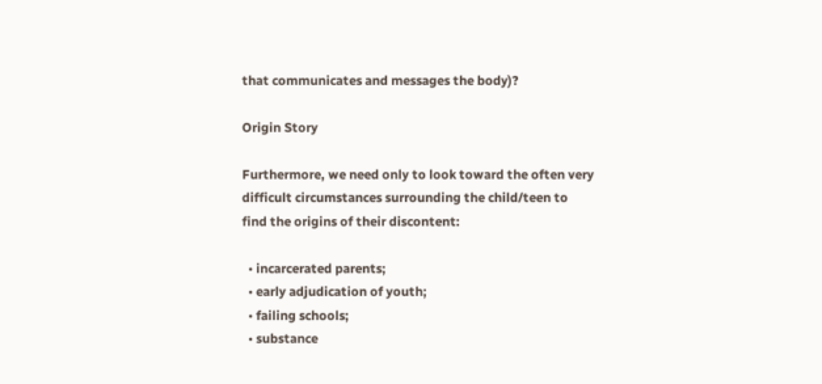that communicates and messages the body)?

Origin Story

Furthermore, we need only to look toward the often very difficult circumstances surrounding the child/teen to find the origins of their discontent:

  • incarcerated parents;
  • early adjudication of youth;
  • failing schools;
  • substance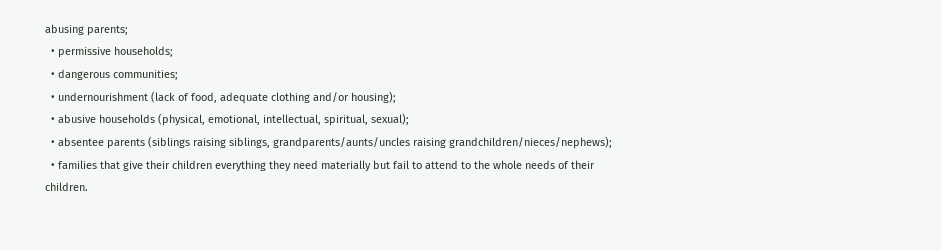abusing parents;
  • permissive households;
  • dangerous communities;
  • undernourishment (lack of food, adequate clothing and/or housing);
  • abusive households (physical, emotional, intellectual, spiritual, sexual);
  • absentee parents (siblings raising siblings, grandparents/aunts/uncles raising grandchildren/nieces/nephews);
  • families that give their children everything they need materially but fail to attend to the whole needs of their children.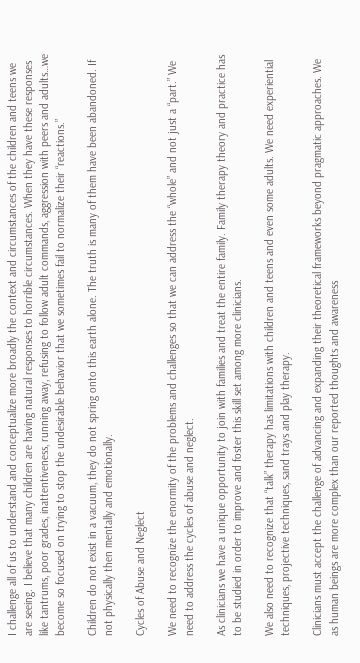I challenge all of us to understand and conceptualize more broadly the context and circumstances of the children and teens we are seeing. I believe that many children are having natural responses to horrible circumstances. When they have these responses like tantrums, poor grades, inattentiveness, running away, refusing to follow adult commands, aggression with peers and adults…we become so focused on trying to stop the undesirable behavior that we sometimes fail to normalize their “reactions.”

Children do not exist in a vacuum, they do not spring onto this earth alone. The truth is many of them have been abandoned. If not physically then mentally and emotionally.

Cycles of Abuse and Neglect

We need to recognize the enormity of the problems and challenges so that we can address the “whole” and not just a “part.” We need to address the cycles of abuse and neglect.

As clinicians we have a unique opportunity to join with families and treat the entire family. Family therapy theory and practice has to be studied in order to improve and foster this skill set among more clinicians.

We also need to recognize that “talk” therapy has limitations with children and teens and even some adults. We need experiential techniques, projective techniques, sand trays and play therapy.

Clinicians must accept the challenge of advancing and expanding their theoretical frameworks beyond pragmatic approaches. We as human beings are more complex than our reported thoughts and awareness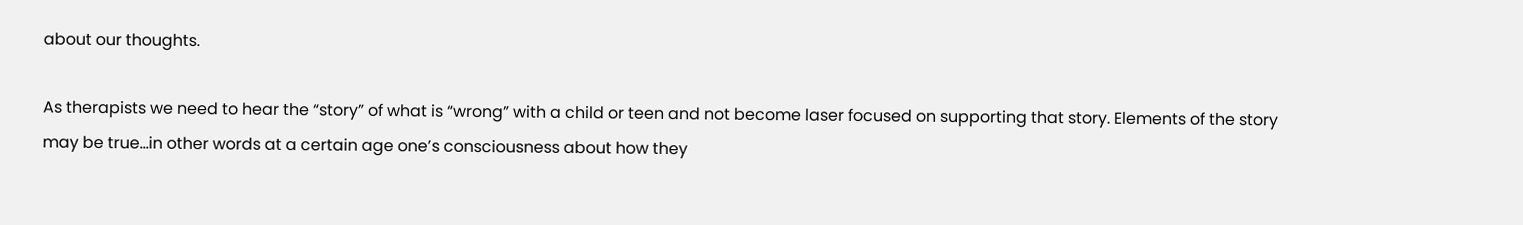about our thoughts.

As therapists we need to hear the “story” of what is “wrong” with a child or teen and not become laser focused on supporting that story. Elements of the story may be true…in other words at a certain age one’s consciousness about how they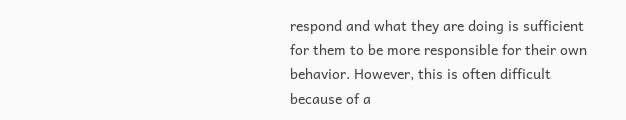respond and what they are doing is sufficient for them to be more responsible for their own behavior. However, this is often difficult because of a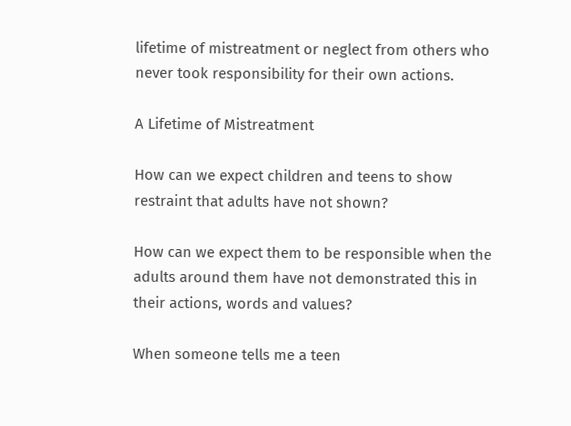lifetime of mistreatment or neglect from others who never took responsibility for their own actions.

A Lifetime of Mistreatment

How can we expect children and teens to show restraint that adults have not shown?

How can we expect them to be responsible when the adults around them have not demonstrated this in their actions, words and values?

When someone tells me a teen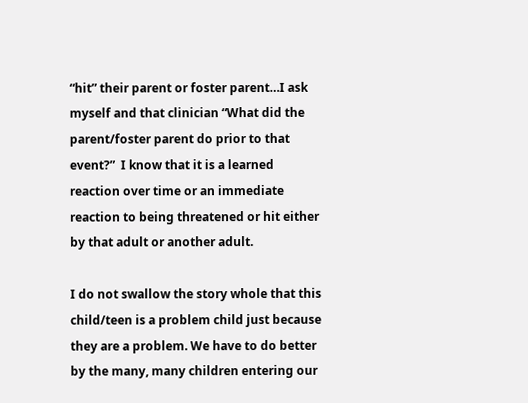“hit” their parent or foster parent…I ask myself and that clinician “What did the parent/foster parent do prior to that event?”  I know that it is a learned reaction over time or an immediate reaction to being threatened or hit either by that adult or another adult.

I do not swallow the story whole that this child/teen is a problem child just because they are a problem. We have to do better by the many, many children entering our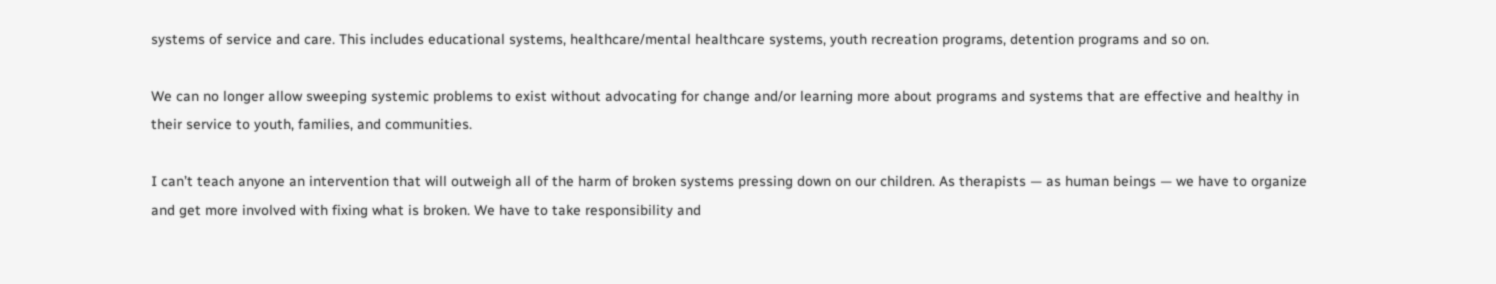systems of service and care. This includes educational systems, healthcare/mental healthcare systems, youth recreation programs, detention programs and so on.

We can no longer allow sweeping systemic problems to exist without advocating for change and/or learning more about programs and systems that are effective and healthy in their service to youth, families, and communities.

I can’t teach anyone an intervention that will outweigh all of the harm of broken systems pressing down on our children. As therapists — as human beings — we have to organize and get more involved with fixing what is broken. We have to take responsibility and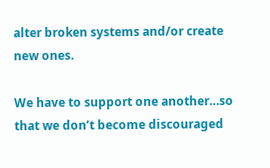alter broken systems and/or create new ones.

We have to support one another…so that we don’t become discouraged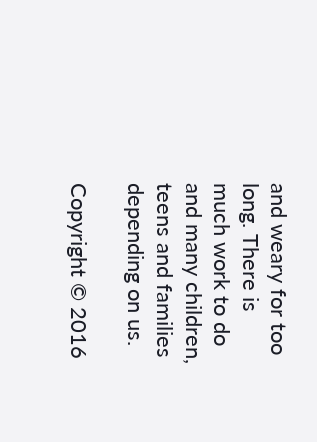and weary for too long. There is much work to do and many children, teens and families depending on us.

Copyright © 2016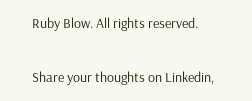Ruby Blow. All rights reserved.

Share your thoughts on Linkedin,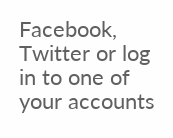Facebook, Twitter or log in to one of your accounts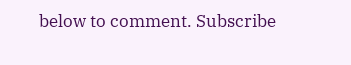below to comment. Subscribe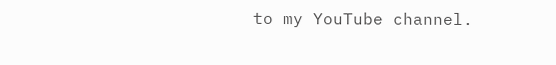to my YouTube channel.